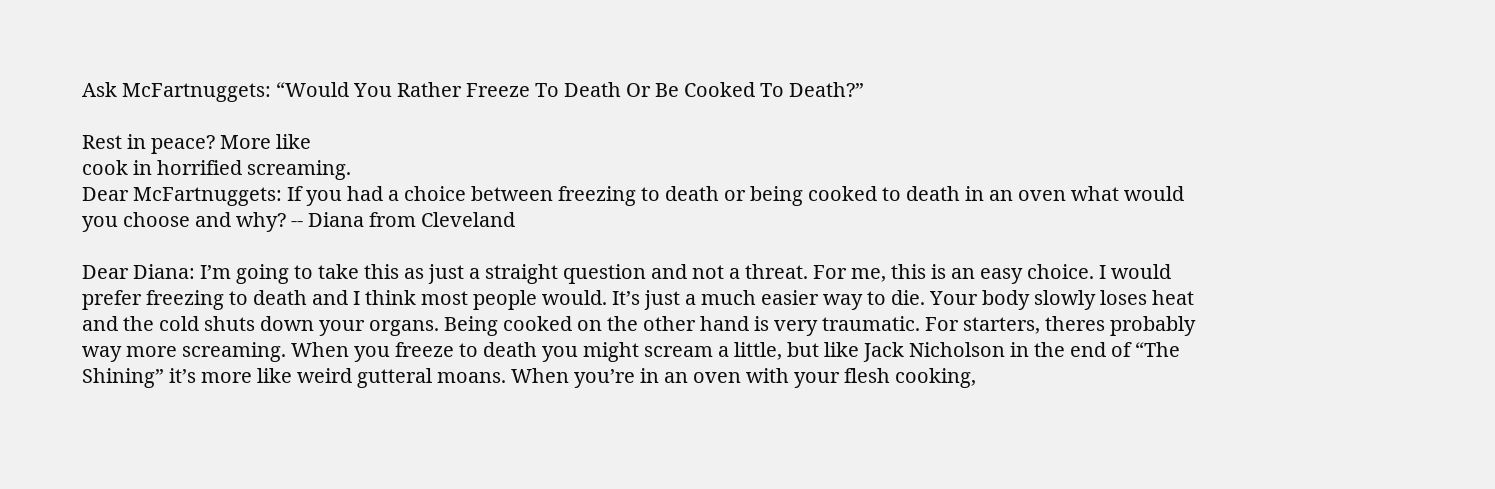Ask McFartnuggets: “Would You Rather Freeze To Death Or Be Cooked To Death?”

Rest in peace? More like
cook in horrified screaming.
Dear McFartnuggets: If you had a choice between freezing to death or being cooked to death in an oven what would you choose and why? -- Diana from Cleveland

Dear Diana: I’m going to take this as just a straight question and not a threat. For me, this is an easy choice. I would prefer freezing to death and I think most people would. It’s just a much easier way to die. Your body slowly loses heat and the cold shuts down your organs. Being cooked on the other hand is very traumatic. For starters, theres probably way more screaming. When you freeze to death you might scream a little, but like Jack Nicholson in the end of “The Shining” it’s more like weird gutteral moans. When you’re in an oven with your flesh cooking,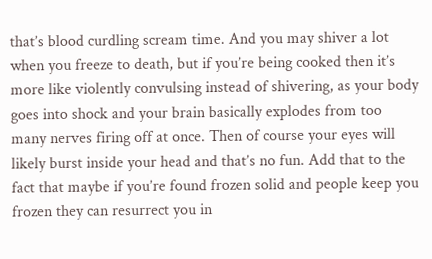that’s blood curdling scream time. And you may shiver a lot when you freeze to death, but if you’re being cooked then it’s more like violently convulsing instead of shivering, as your body goes into shock and your brain basically explodes from too many nerves firing off at once. Then of course your eyes will likely burst inside your head and that’s no fun. Add that to the fact that maybe if you’re found frozen solid and people keep you frozen they can resurrect you in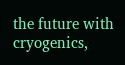the future with cryogenics,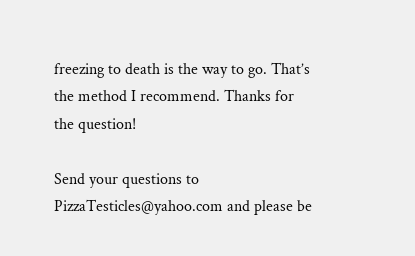freezing to death is the way to go. That’s the method I recommend. Thanks for the question!

Send your questions to PizzaTesticles@yahoo.com and please be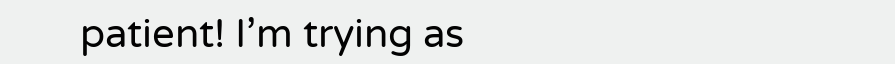patient! I’m trying as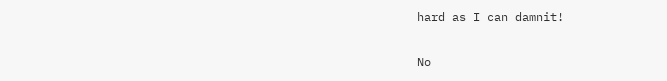hard as I can damnit!

No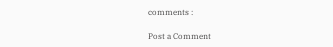comments :

Post a Comment